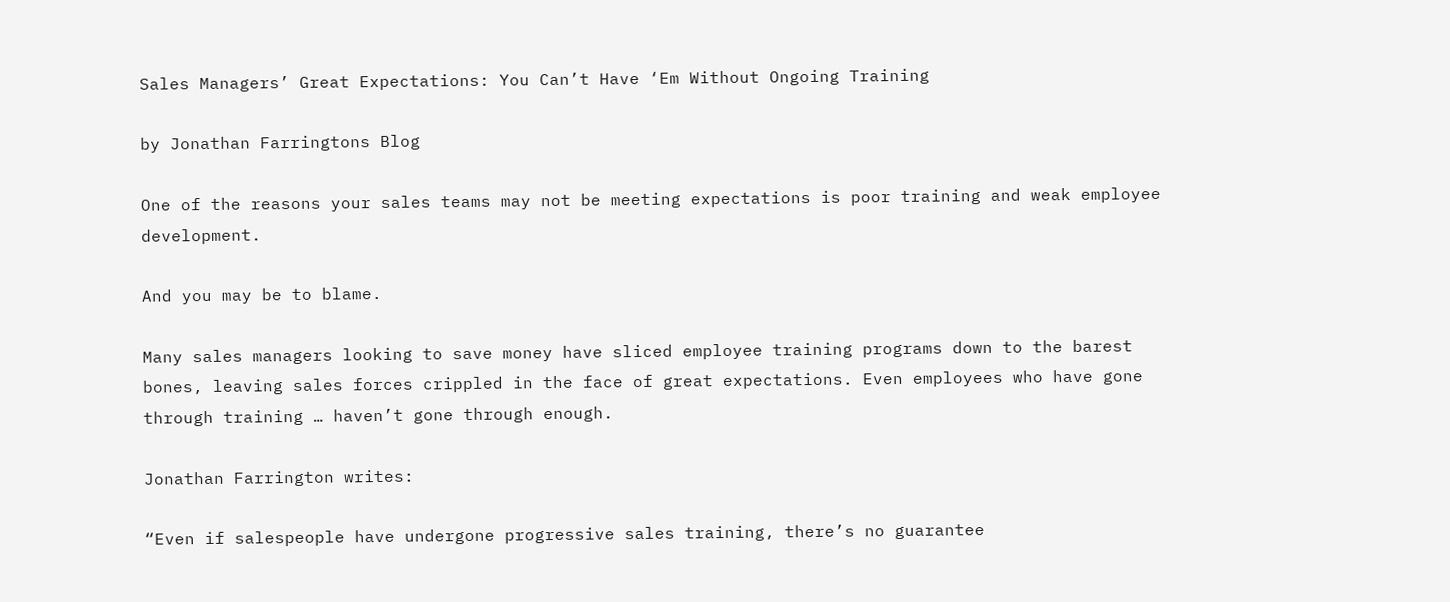Sales Managers’ Great Expectations: You Can’t Have ‘Em Without Ongoing Training

by Jonathan Farringtons Blog

One of the reasons your sales teams may not be meeting expectations is poor training and weak employee development.

And you may be to blame.

Many sales managers looking to save money have sliced employee training programs down to the barest bones, leaving sales forces crippled in the face of great expectations. Even employees who have gone through training … haven’t gone through enough.

Jonathan Farrington writes:

“Even if salespeople have undergone progressive sales training, there’s no guarantee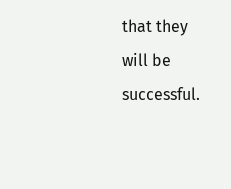that they will be successful.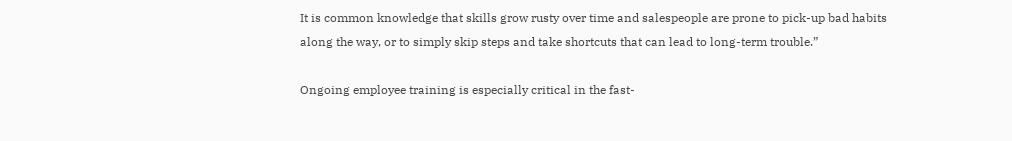It is common knowledge that skills grow rusty over time and salespeople are prone to pick-up bad habits along the way, or to simply skip steps and take shortcuts that can lead to long-term trouble.”

Ongoing employee training is especially critical in the fast-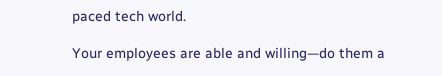paced tech world.

Your employees are able and willing—do them a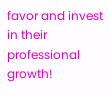favor and invest in their professional growth!